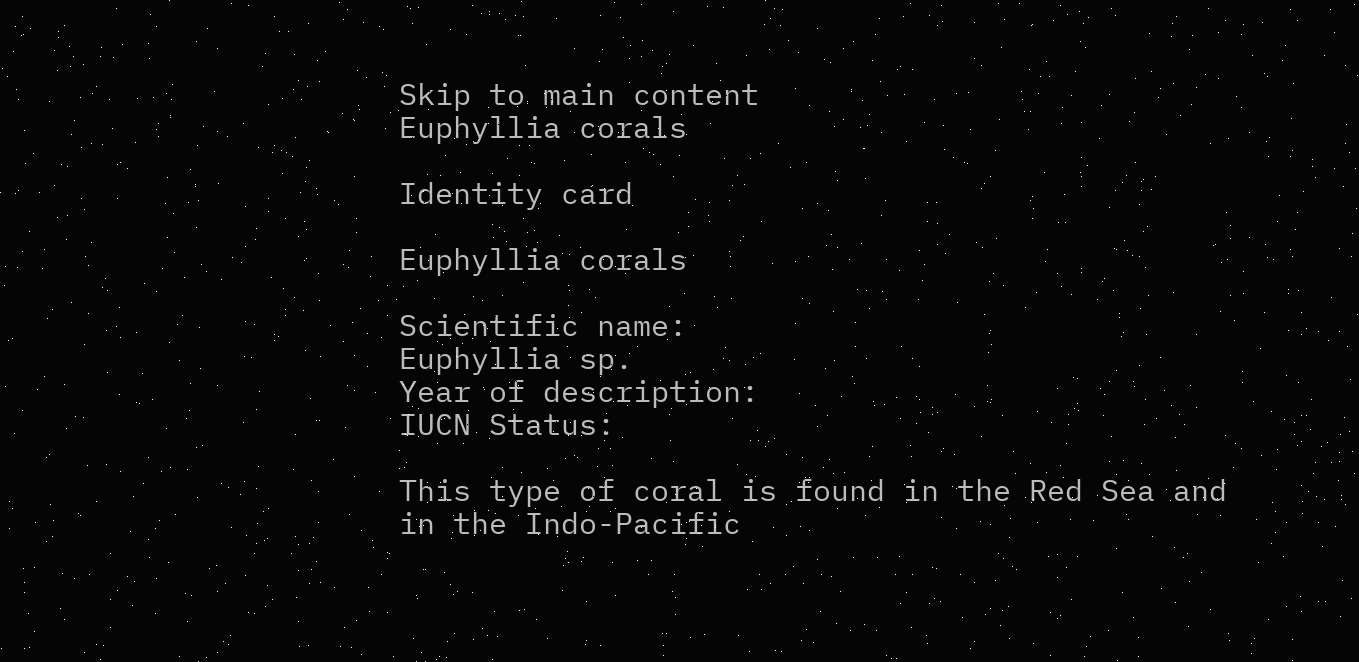Skip to main content
Euphyllia corals

Identity card

Euphyllia corals

Scientific name:
Euphyllia sp.
Year of description:
IUCN Status:

This type of coral is found in the Red Sea and in the Indo-Pacific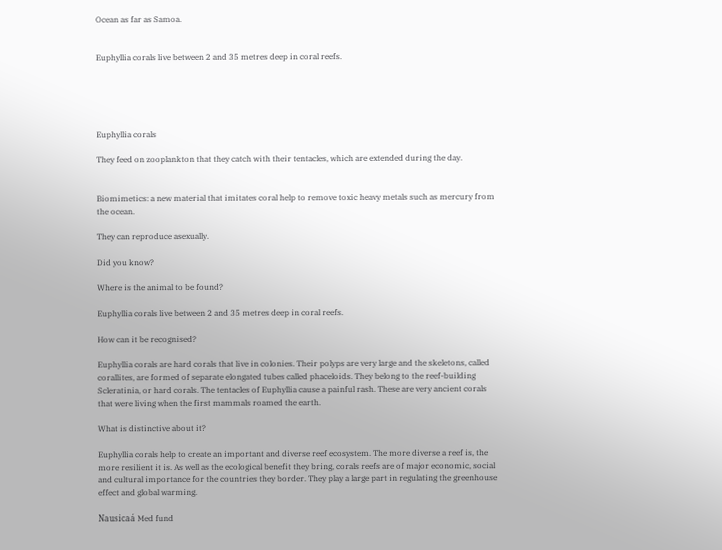Ocean as far as Samoa.


Euphyllia corals live between 2 and 35 metres deep in coral reefs.





Euphyllia corals

They feed on zooplankton that they catch with their tentacles, which are extended during the day.


Biomimetics: a new material that imitates coral help to remove toxic heavy metals such as mercury from the ocean.

They can reproduce asexually.

Did you know?

Where is the animal to be found?

Euphyllia corals live between 2 and 35 metres deep in coral reefs.

How can it be recognised?

Euphyllia corals are hard corals that live in colonies. Their polyps are very large and the skeletons, called corallites, are formed of separate elongated tubes called phaceloids. They belong to the reef-building Scleratinia, or hard corals. The tentacles of Euphyllia cause a painful rash. These are very ancient corals that were living when the first mammals roamed the earth.

What is distinctive about it?

Euphyllia corals help to create an important and diverse reef ecosystem. The more diverse a reef is, the more resilient it is. As well as the ecological benefit they bring, corals reefs are of major economic, social and cultural importance for the countries they border. They play a large part in regulating the greenhouse effect and global warming.

Nausicaá Med fund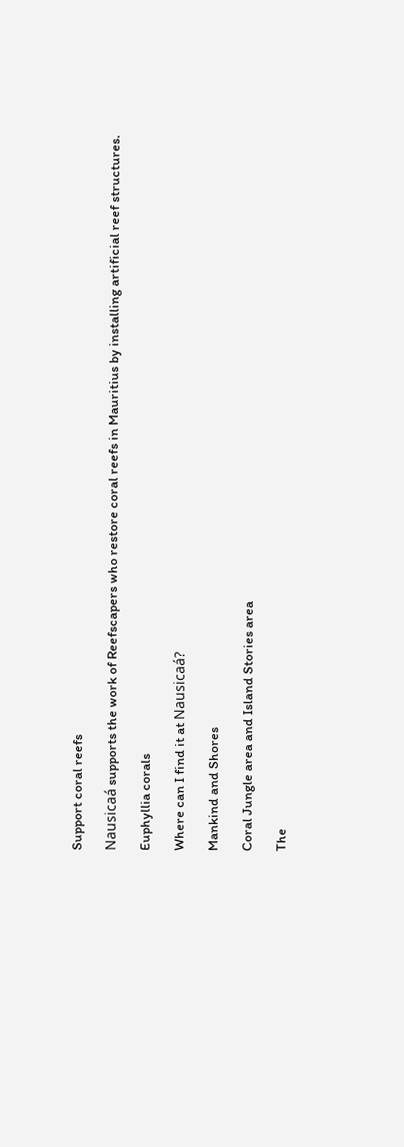Support coral reefs

Nausicaá supports the work of Reefscapers who restore coral reefs in Mauritius by installing artificial reef structures.

Euphyllia corals

Where can I find it at Nausicaá?

Mankind and Shores

Coral Jungle area and Island Stories area

The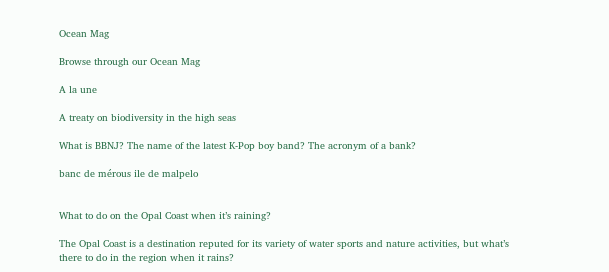Ocean Mag

Browse through our Ocean Mag

A la une

A treaty on biodiversity in the high seas

What is BBNJ? The name of the latest K-Pop boy band? The acronym of a bank?

banc de mérous ile de malpelo


What to do on the Opal Coast when it’s raining?

The Opal Coast is a destination reputed for its variety of water sports and nature activities, but what’s there to do in the region when it rains?